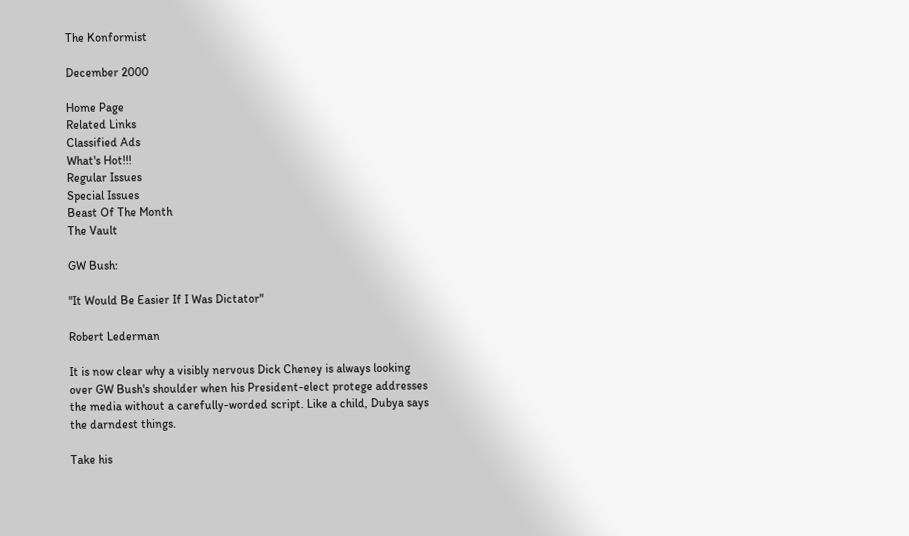The Konformist

December 2000

Home Page
Related Links
Classified Ads
What's Hot!!!
Regular Issues
Special Issues
Beast Of The Month
The Vault

GW Bush:

"It Would Be Easier If I Was Dictator"

Robert Lederman

It is now clear why a visibly nervous Dick Cheney is always looking over GW Bush's shoulder when his President-elect protege addresses the media without a carefully-worded script. Like a child, Dubya says the darndest things.

Take his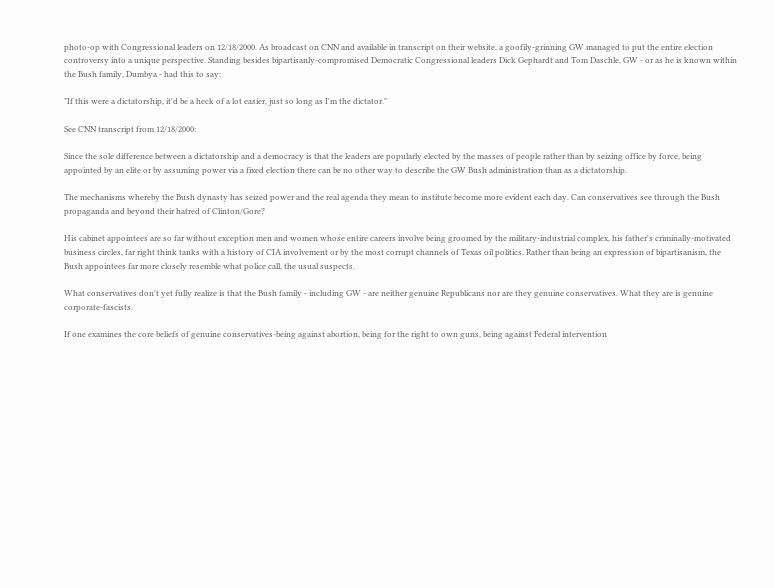photo-op with Congressional leaders on 12/18/2000. As broadcast on CNN and available in transcript on their website, a goofily-grinning GW managed to put the entire election controversy into a unique perspective. Standing besides bipartisanly-compromised Democratic Congressional leaders Dick Gephardt and Tom Daschle, GW - or as he is known within the Bush family, Dumbya - had this to say:

"If this were a dictatorship, it'd be a heck of a lot easier, just so long as I'm the dictator."

See CNN transcript from 12/18/2000:

Since the sole difference between a dictatorship and a democracy is that the leaders are popularly elected by the masses of people rather than by seizing office by force, being appointed by an elite or by assuming power via a fixed election there can be no other way to describe the GW Bush administration than as a dictatorship.

The mechanisms whereby the Bush dynasty has seized power and the real agenda they mean to institute become more evident each day. Can conservatives see through the Bush propaganda and beyond their hatred of Clinton/Gore?

His cabinet appointees are so far without exception men and women whose entire careers involve being groomed by the military-industrial complex, his father's criminally-motivated business circles, far right think tanks with a history of CIA involvement or by the most corrupt channels of Texas oil politics. Rather than being an expression of bipartisanism, the Bush appointees far more closely resemble what police call, the usual suspects.

What conservatives don't yet fully realize is that the Bush family - including GW - are neither genuine Republicans nor are they genuine conservatives. What they are is genuine corporate-fascists.

If one examines the core beliefs of genuine conservatives-being against abortion, being for the right to own guns, being against Federal intervention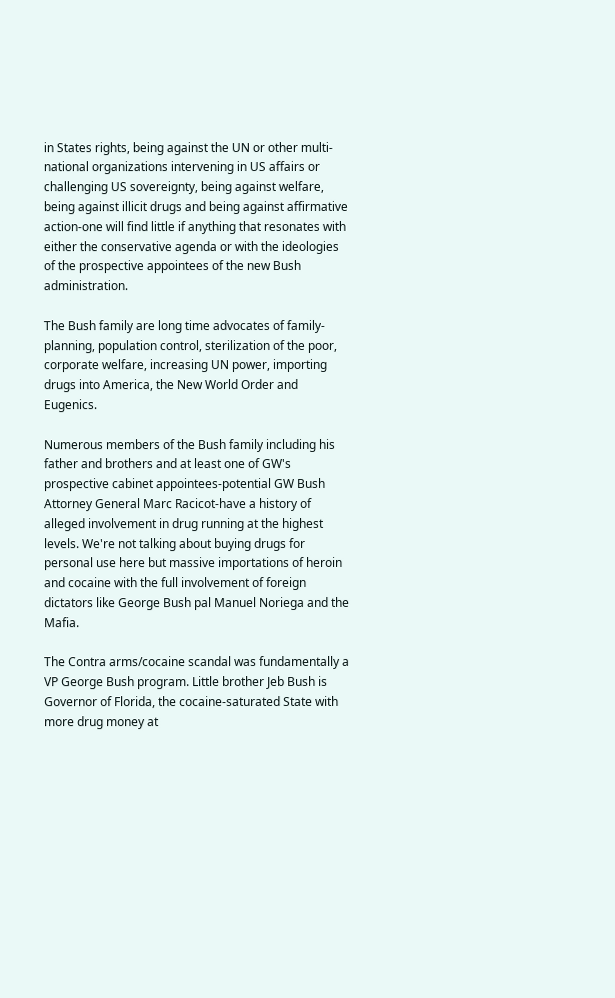in States rights, being against the UN or other multi-national organizations intervening in US affairs or challenging US sovereignty, being against welfare, being against illicit drugs and being against affirmative action-one will find little if anything that resonates with either the conservative agenda or with the ideologies of the prospective appointees of the new Bush administration.

The Bush family are long time advocates of family-planning, population control, sterilization of the poor, corporate welfare, increasing UN power, importing drugs into America, the New World Order and Eugenics.

Numerous members of the Bush family including his father and brothers and at least one of GW's prospective cabinet appointees-potential GW Bush Attorney General Marc Racicot-have a history of alleged involvement in drug running at the highest levels. We're not talking about buying drugs for personal use here but massive importations of heroin and cocaine with the full involvement of foreign dictators like George Bush pal Manuel Noriega and the Mafia.

The Contra arms/cocaine scandal was fundamentally a VP George Bush program. Little brother Jeb Bush is Governor of Florida, the cocaine-saturated State with more drug money at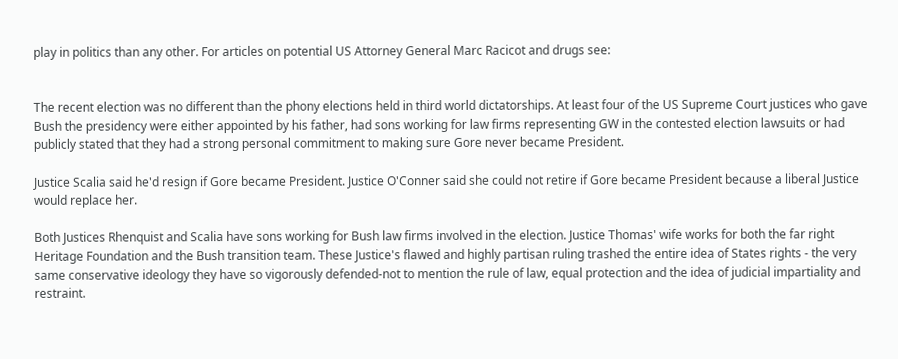play in politics than any other. For articles on potential US Attorney General Marc Racicot and drugs see:


The recent election was no different than the phony elections held in third world dictatorships. At least four of the US Supreme Court justices who gave Bush the presidency were either appointed by his father, had sons working for law firms representing GW in the contested election lawsuits or had publicly stated that they had a strong personal commitment to making sure Gore never became President.

Justice Scalia said he'd resign if Gore became President. Justice O'Conner said she could not retire if Gore became President because a liberal Justice would replace her.

Both Justices Rhenquist and Scalia have sons working for Bush law firms involved in the election. Justice Thomas' wife works for both the far right Heritage Foundation and the Bush transition team. These Justice's flawed and highly partisan ruling trashed the entire idea of States rights - the very same conservative ideology they have so vigorously defended-not to mention the rule of law, equal protection and the idea of judicial impartiality and restraint.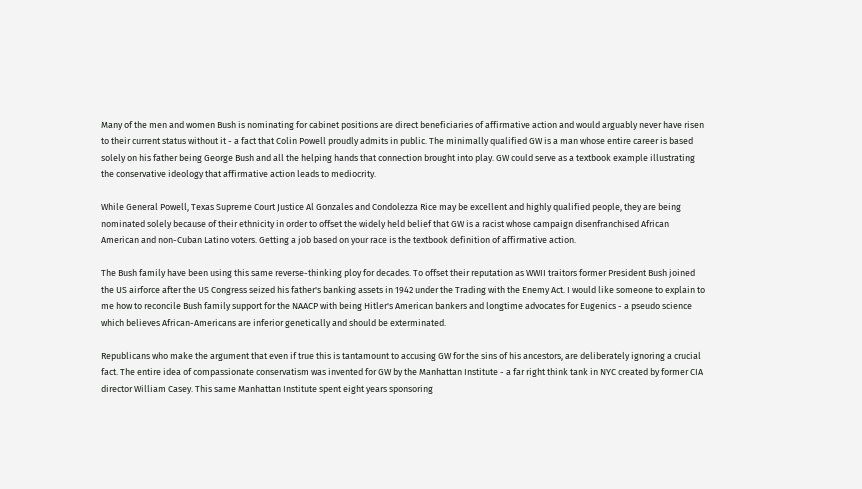Many of the men and women Bush is nominating for cabinet positions are direct beneficiaries of affirmative action and would arguably never have risen to their current status without it - a fact that Colin Powell proudly admits in public. The minimally qualified GW is a man whose entire career is based solely on his father being George Bush and all the helping hands that connection brought into play. GW could serve as a textbook example illustrating the conservative ideology that affirmative action leads to mediocrity.

While General Powell, Texas Supreme Court Justice Al Gonzales and Condolezza Rice may be excellent and highly qualified people, they are being nominated solely because of their ethnicity in order to offset the widely held belief that GW is a racist whose campaign disenfranchised African American and non-Cuban Latino voters. Getting a job based on your race is the textbook definition of affirmative action.

The Bush family have been using this same reverse-thinking ploy for decades. To offset their reputation as WWII traitors former President Bush joined the US airforce after the US Congress seized his father's banking assets in 1942 under the Trading with the Enemy Act. I would like someone to explain to me how to reconcile Bush family support for the NAACP with being Hitler's American bankers and longtime advocates for Eugenics - a pseudo science which believes African-Americans are inferior genetically and should be exterminated.

Republicans who make the argument that even if true this is tantamount to accusing GW for the sins of his ancestors, are deliberately ignoring a crucial fact. The entire idea of compassionate conservatism was invented for GW by the Manhattan Institute - a far right think tank in NYC created by former CIA director William Casey. This same Manhattan Institute spent eight years sponsoring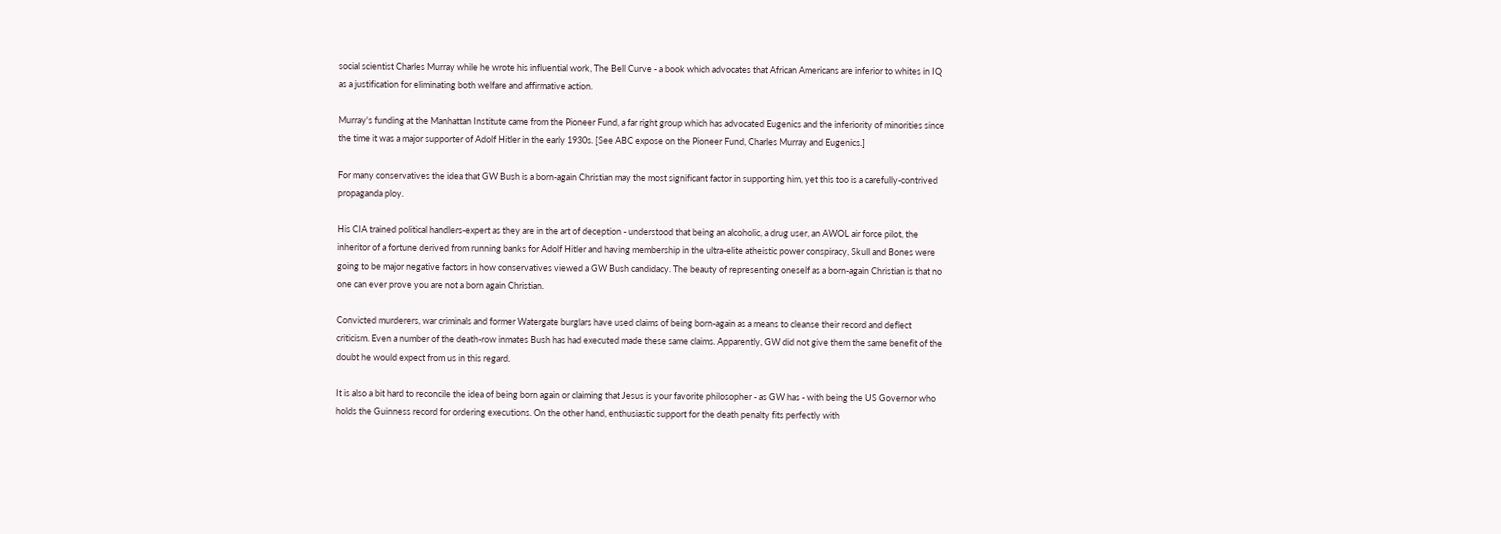social scientist Charles Murray while he wrote his influential work, The Bell Curve - a book which advocates that African Americans are inferior to whites in IQ as a justification for eliminating both welfare and affirmative action.

Murray's funding at the Manhattan Institute came from the Pioneer Fund, a far right group which has advocated Eugenics and the inferiority of minorities since the time it was a major supporter of Adolf Hitler in the early 1930s. [See ABC expose on the Pioneer Fund, Charles Murray and Eugenics.]

For many conservatives the idea that GW Bush is a born-again Christian may the most significant factor in supporting him, yet this too is a carefully-contrived propaganda ploy.

His CIA trained political handlers-expert as they are in the art of deception - understood that being an alcoholic, a drug user, an AWOL air force pilot, the inheritor of a fortune derived from running banks for Adolf Hitler and having membership in the ultra-elite atheistic power conspiracy, Skull and Bones were going to be major negative factors in how conservatives viewed a GW Bush candidacy. The beauty of representing oneself as a born-again Christian is that no one can ever prove you are not a born again Christian.

Convicted murderers, war criminals and former Watergate burglars have used claims of being born-again as a means to cleanse their record and deflect criticism. Even a number of the death-row inmates Bush has had executed made these same claims. Apparently, GW did not give them the same benefit of the doubt he would expect from us in this regard.

It is also a bit hard to reconcile the idea of being born again or claiming that Jesus is your favorite philosopher - as GW has - with being the US Governor who holds the Guinness record for ordering executions. On the other hand, enthusiastic support for the death penalty fits perfectly with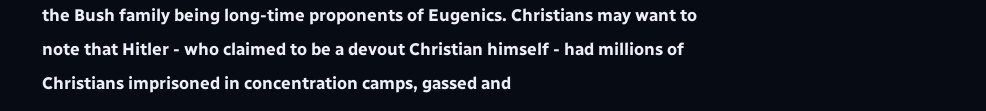the Bush family being long-time proponents of Eugenics. Christians may want to note that Hitler - who claimed to be a devout Christian himself - had millions of Christians imprisoned in concentration camps, gassed and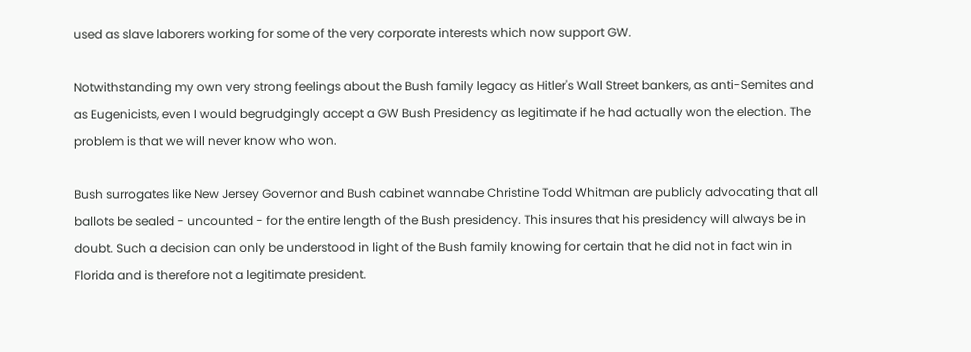used as slave laborers working for some of the very corporate interests which now support GW.

Notwithstanding my own very strong feelings about the Bush family legacy as Hitler's Wall Street bankers, as anti-Semites and as Eugenicists, even I would begrudgingly accept a GW Bush Presidency as legitimate if he had actually won the election. The problem is that we will never know who won.

Bush surrogates like New Jersey Governor and Bush cabinet wannabe Christine Todd Whitman are publicly advocating that all ballots be sealed - uncounted - for the entire length of the Bush presidency. This insures that his presidency will always be in doubt. Such a decision can only be understood in light of the Bush family knowing for certain that he did not in fact win in Florida and is therefore not a legitimate president.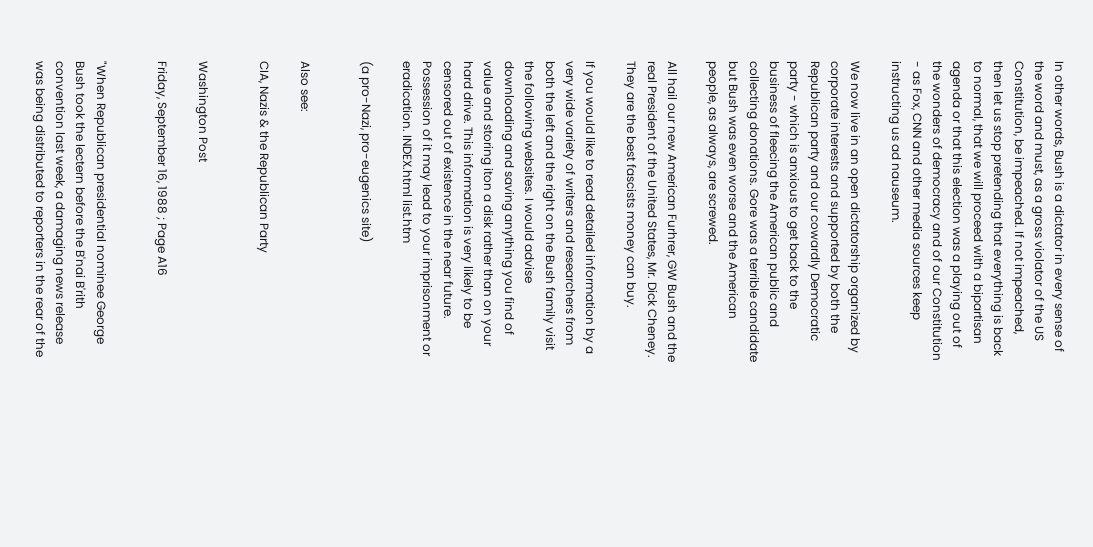In other words, Bush is a dictator in every sense of the word and must, as a gross violator of the US Constitution, be impeached. If not impeached, then let us stop pretending that everything is back to normal, that we will proceed with a bipartisan agenda or that this election was a playing out of the wonders of democracy and of our Constitution - as Fox, CNN and other media sources keep instructing us ad nauseum.

We now live in an open dictatorship organized by corporate interests and supported by both the Republican party and our cowardly Democratic party - which is anxious to get back to the business of fleecing the American public and collecting donations. Gore was a terrible candidate but Bush was even worse and the American people, as always, are screwed.

All hail our new American Furhrer, GW Bush and the real President of the United States, Mr. Dick Cheney. They are the best fascists money can buy.

If you would like to read detailed information by a very wide variety of writers and researchers from both the left and the right on the Bush family visit the following websites. I would advise downloading and saving anything you find of value and storing iton a disk rather than on your hard drive. This information is very likely to be censored out of existence in the near future. Possession of it may lead to your imprisonment or eradication. INDEX.html list.htm

(a pro-Nazi, pro-eugenics site)


Also see:

CIA, Nazis & the Republican Party


Washington Post

Friday, September 16, 1988 ; Page A16


"When Republican presidential nominee George Bush took the lectern before the B'nai B'rith convention last week, a damaging news release was being distributed to reporters in the rear of the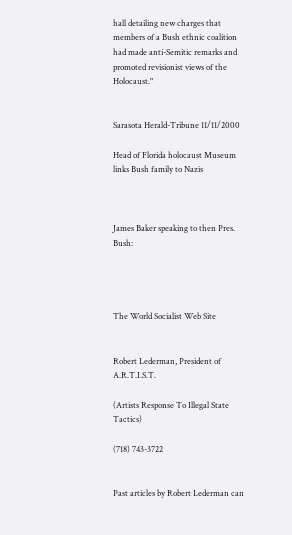hall detailing new charges that members of a Bush ethnic coalition had made anti-Semitic remarks and promoted revisionist views of the Holocaust."


Sarasota Herald-Tribune 11/11/2000

Head of Florida holocaust Museum links Bush family to Nazis



James Baker speaking to then Pres. Bush:




The World Socialist Web Site


Robert Lederman, President of A.R.T.I.S.T.

(Artists Response To Illegal State Tactics)

(718) 743-3722


Past articles by Robert Lederman can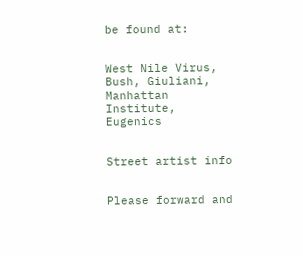be found at:


West Nile Virus, Bush, Giuliani, Manhattan Institute, Eugenics


Street artist info


Please forward and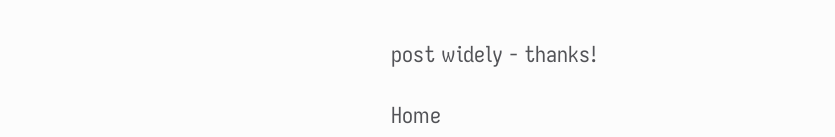post widely - thanks!

Home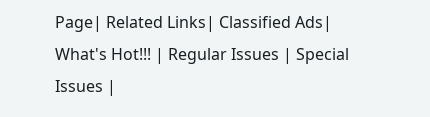Page| Related Links| Classified Ads| What's Hot!!! | Regular Issues | Special Issues |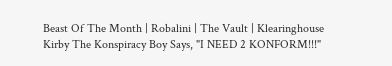Beast Of The Month | Robalini | The Vault | Klearinghouse
Kirby The Konspiracy Boy Says, "I NEED 2 KONFORM!!!"